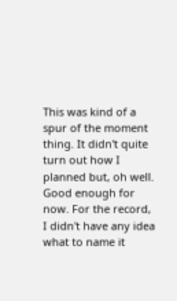This was kind of a spur of the moment thing. It didn't quite turn out how I planned but, oh well. Good enough for now. For the record, I didn't have any idea what to name it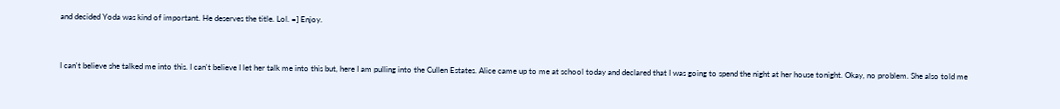and decided Yoda was kind of important. He deserves the title. Lol. =] Enjoy.


I can't believe she talked me into this. I can't believe I let her talk me into this but, here I am pulling into the Cullen Estates. Alice came up to me at school today and declared that I was going to spend the night at her house tonight. Okay, no problem. She also told me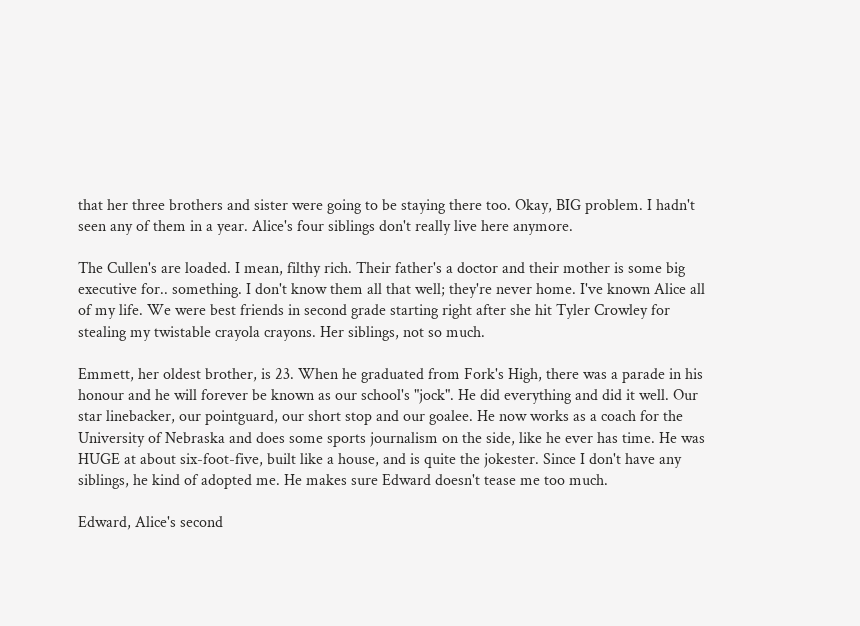that her three brothers and sister were going to be staying there too. Okay, BIG problem. I hadn't seen any of them in a year. Alice's four siblings don't really live here anymore.

The Cullen's are loaded. I mean, filthy rich. Their father's a doctor and their mother is some big executive for.. something. I don't know them all that well; they're never home. I've known Alice all of my life. We were best friends in second grade starting right after she hit Tyler Crowley for stealing my twistable crayola crayons. Her siblings, not so much.

Emmett, her oldest brother, is 23. When he graduated from Fork's High, there was a parade in his honour and he will forever be known as our school's "jock". He did everything and did it well. Our star linebacker, our pointguard, our short stop and our goalee. He now works as a coach for the University of Nebraska and does some sports journalism on the side, like he ever has time. He was HUGE at about six-foot-five, built like a house, and is quite the jokester. Since I don't have any siblings, he kind of adopted me. He makes sure Edward doesn't tease me too much.

Edward, Alice's second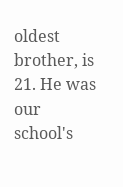oldest brother, is 21. He was our school's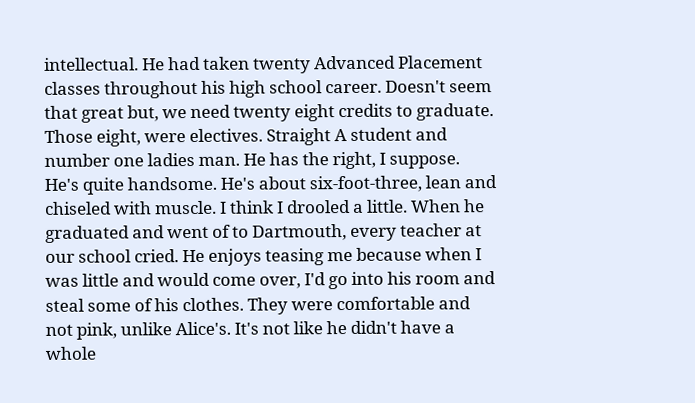intellectual. He had taken twenty Advanced Placement classes throughout his high school career. Doesn't seem that great but, we need twenty eight credits to graduate. Those eight, were electives. Straight A student and number one ladies man. He has the right, I suppose. He's quite handsome. He's about six-foot-three, lean and chiseled with muscle. I think I drooled a little. When he graduated and went of to Dartmouth, every teacher at our school cried. He enjoys teasing me because when I was little and would come over, I'd go into his room and steal some of his clothes. They were comfortable and not pink, unlike Alice's. It's not like he didn't have a whole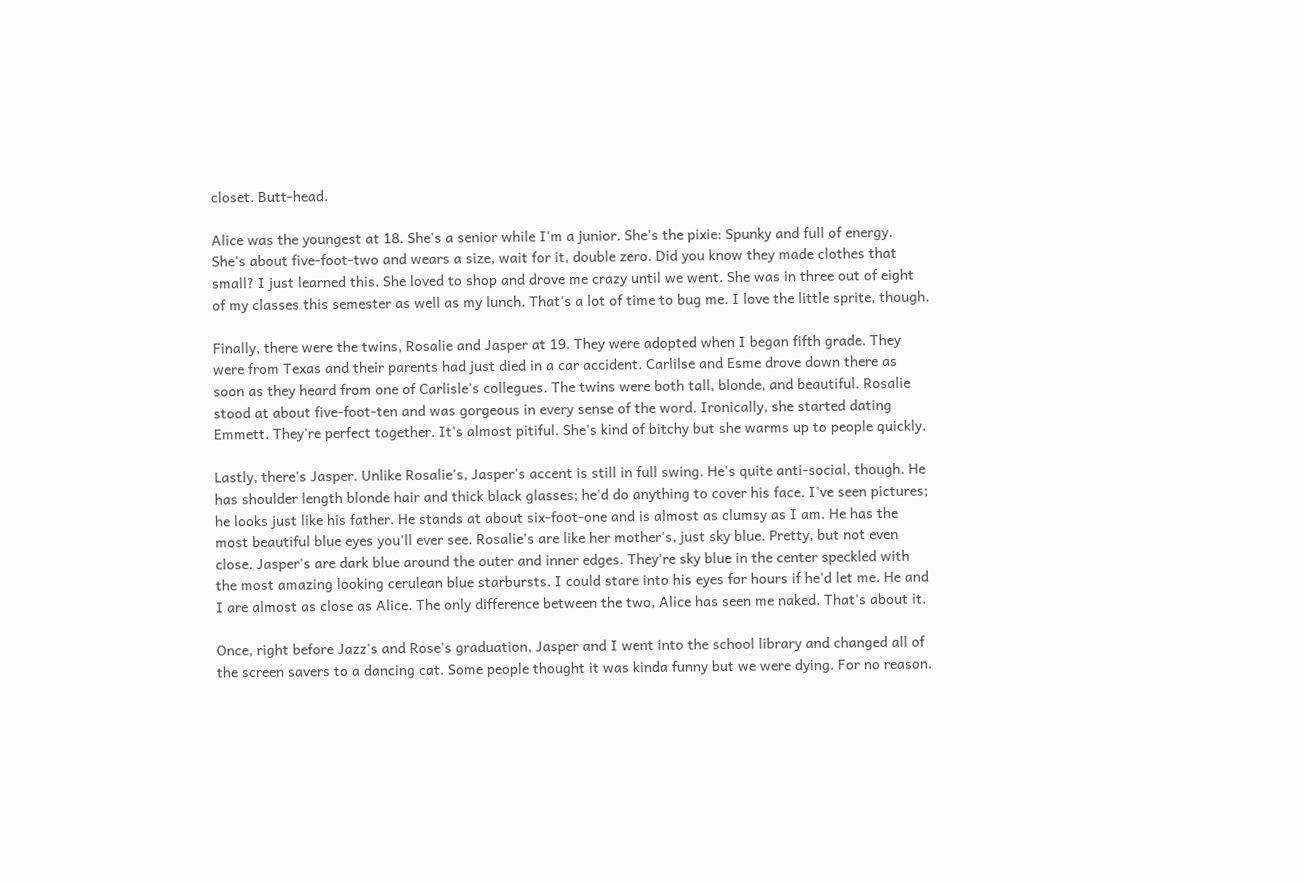closet. Butt-head.

Alice was the youngest at 18. She's a senior while I'm a junior. She's the pixie: Spunky and full of energy. She's about five-foot-two and wears a size, wait for it, double zero. Did you know they made clothes that small? I just learned this. She loved to shop and drove me crazy until we went. She was in three out of eight of my classes this semester as well as my lunch. That's a lot of time to bug me. I love the little sprite, though.

Finally, there were the twins, Rosalie and Jasper at 19. They were adopted when I began fifth grade. They were from Texas and their parents had just died in a car accident. Carlilse and Esme drove down there as soon as they heard from one of Carlisle's collegues. The twins were both tall, blonde, and beautiful. Rosalie stood at about five-foot-ten and was gorgeous in every sense of the word. Ironically, she started dating Emmett. They're perfect together. It's almost pitiful. She's kind of bitchy but she warms up to people quickly.

Lastly, there's Jasper. Unlike Rosalie's, Jasper's accent is still in full swing. He's quite anti-social, though. He has shoulder length blonde hair and thick black glasses; he'd do anything to cover his face. I've seen pictures; he looks just like his father. He stands at about six-foot-one and is almost as clumsy as I am. He has the most beautiful blue eyes you'll ever see. Rosalie's are like her mother's, just sky blue. Pretty, but not even close. Jasper's are dark blue around the outer and inner edges. They're sky blue in the center speckled with the most amazing looking cerulean blue starbursts. I could stare into his eyes for hours if he'd let me. He and I are almost as close as Alice. The only difference between the two, Alice has seen me naked. That's about it.

Once, right before Jazz's and Rose's graduation, Jasper and I went into the school library and changed all of the screen savers to a dancing cat. Some people thought it was kinda funny but we were dying. For no reason.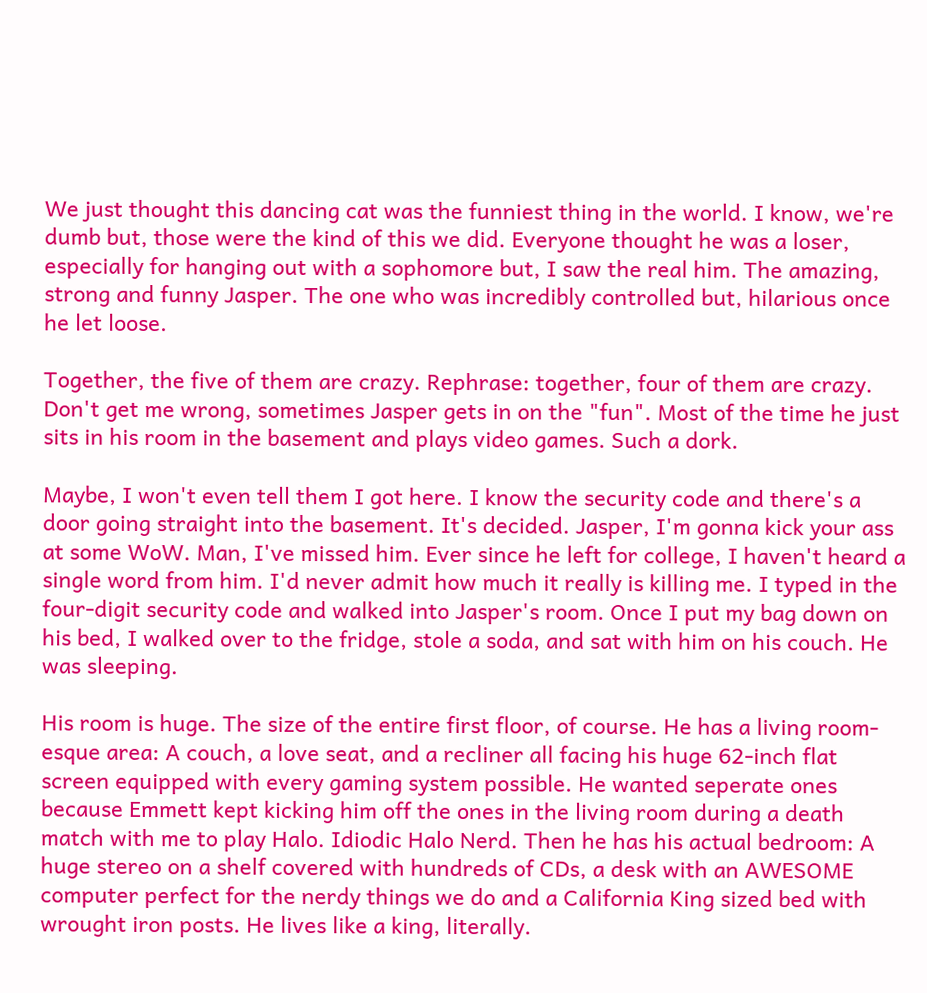We just thought this dancing cat was the funniest thing in the world. I know, we're dumb but, those were the kind of this we did. Everyone thought he was a loser, especially for hanging out with a sophomore but, I saw the real him. The amazing, strong and funny Jasper. The one who was incredibly controlled but, hilarious once he let loose.

Together, the five of them are crazy. Rephrase: together, four of them are crazy. Don't get me wrong, sometimes Jasper gets in on the "fun". Most of the time he just sits in his room in the basement and plays video games. Such a dork.

Maybe, I won't even tell them I got here. I know the security code and there's a door going straight into the basement. It's decided. Jasper, I'm gonna kick your ass at some WoW. Man, I've missed him. Ever since he left for college, I haven't heard a single word from him. I'd never admit how much it really is killing me. I typed in the four-digit security code and walked into Jasper's room. Once I put my bag down on his bed, I walked over to the fridge, stole a soda, and sat with him on his couch. He was sleeping.

His room is huge. The size of the entire first floor, of course. He has a living room-esque area: A couch, a love seat, and a recliner all facing his huge 62-inch flat screen equipped with every gaming system possible. He wanted seperate ones because Emmett kept kicking him off the ones in the living room during a death match with me to play Halo. Idiodic Halo Nerd. Then he has his actual bedroom: A huge stereo on a shelf covered with hundreds of CDs, a desk with an AWESOME computer perfect for the nerdy things we do and a California King sized bed with wrought iron posts. He lives like a king, literally.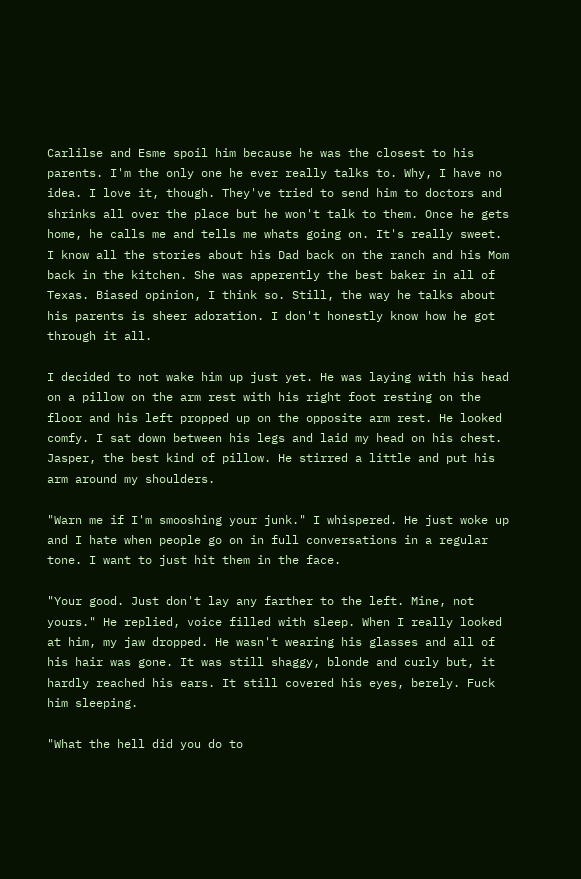Carlilse and Esme spoil him because he was the closest to his parents. I'm the only one he ever really talks to. Why, I have no idea. I love it, though. They've tried to send him to doctors and shrinks all over the place but he won't talk to them. Once he gets home, he calls me and tells me whats going on. It's really sweet. I know all the stories about his Dad back on the ranch and his Mom back in the kitchen. She was apperently the best baker in all of Texas. Biased opinion, I think so. Still, the way he talks about his parents is sheer adoration. I don't honestly know how he got through it all.

I decided to not wake him up just yet. He was laying with his head on a pillow on the arm rest with his right foot resting on the floor and his left propped up on the opposite arm rest. He looked comfy. I sat down between his legs and laid my head on his chest. Jasper, the best kind of pillow. He stirred a little and put his arm around my shoulders.

"Warn me if I'm smooshing your junk." I whispered. He just woke up and I hate when people go on in full conversations in a regular tone. I want to just hit them in the face.

"Your good. Just don't lay any farther to the left. Mine, not yours." He replied, voice filled with sleep. When I really looked at him, my jaw dropped. He wasn't wearing his glasses and all of his hair was gone. It was still shaggy, blonde and curly but, it hardly reached his ears. It still covered his eyes, berely. Fuck him sleeping.

"What the hell did you do to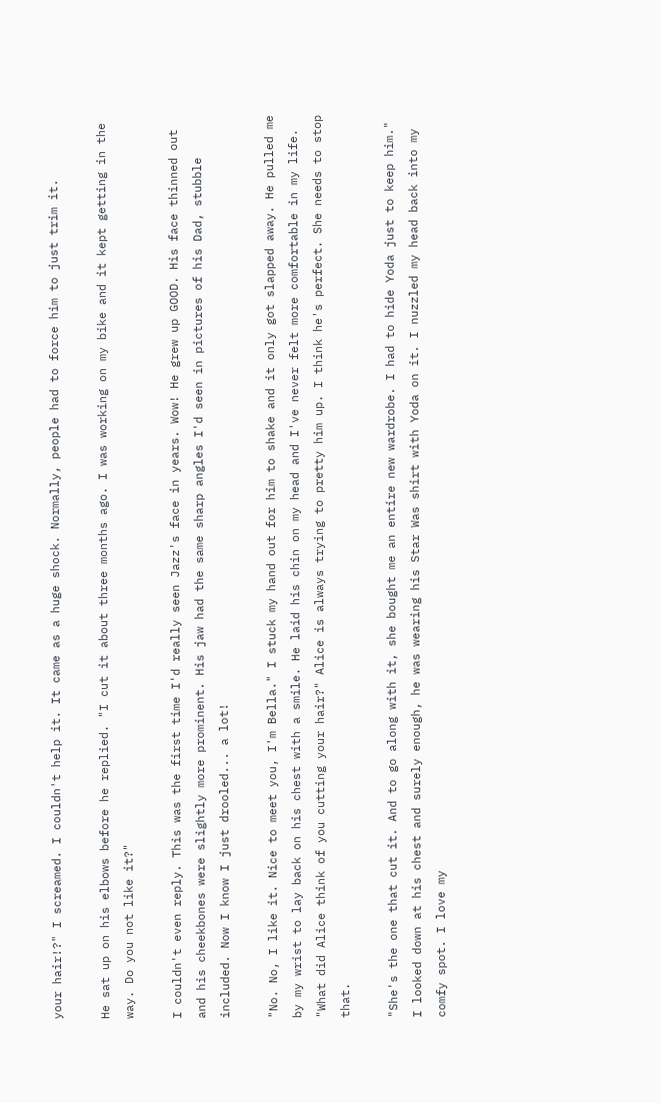your hair!?" I screamed. I couldn't help it. It came as a huge shock. Normally, people had to force him to just trim it.

He sat up on his elbows before he replied. "I cut it about three months ago. I was working on my bike and it kept getting in the way. Do you not like it?"

I couldn't even reply. This was the first time I'd really seen Jazz's face in years. Wow! He grew up GOOD. His face thinned out and his cheekbones were slightly more prominent. His jaw had the same sharp angles I'd seen in pictures of his Dad, stubble included. Now I know I just drooled... a lot!

"No. No, I like it. Nice to meet you, I'm Bella." I stuck my hand out for him to shake and it only got slapped away. He pulled me by my wrist to lay back on his chest with a smile. He laid his chin on my head and I've never felt more comfortable in my life. "What did Alice think of you cutting your hair?" Alice is always trying to pretty him up. I think he's perfect. She needs to stop that.

"She's the one that cut it. And to go along with it, she bought me an entire new wardrobe. I had to hide Yoda just to keep him." I looked down at his chest and surely enough, he was wearing his Star Was shirt with Yoda on it. I nuzzled my head back into my comfy spot. I love my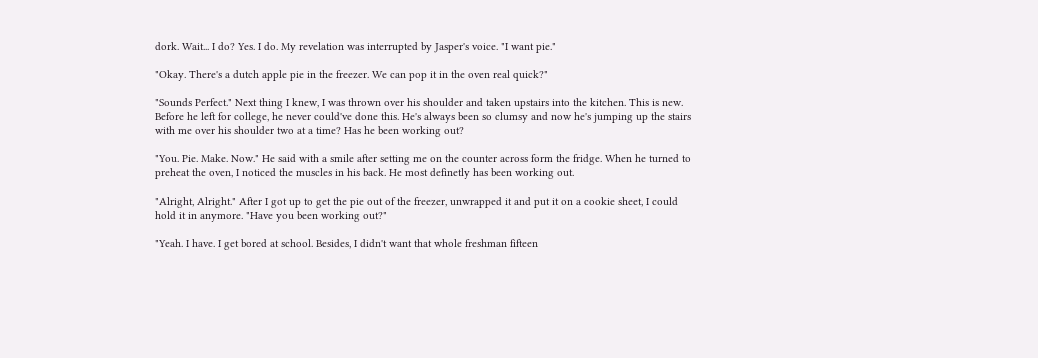dork. Wait... I do? Yes. I do. My revelation was interrupted by Jasper's voice. "I want pie."

"Okay. There's a dutch apple pie in the freezer. We can pop it in the oven real quick?"

"Sounds Perfect." Next thing I knew, I was thrown over his shoulder and taken upstairs into the kitchen. This is new. Before he left for college, he never could've done this. He's always been so clumsy and now he's jumping up the stairs with me over his shoulder two at a time? Has he been working out?

"You. Pie. Make. Now." He said with a smile after setting me on the counter across form the fridge. When he turned to preheat the oven, I noticed the muscles in his back. He most definetly has been working out.

"Alright, Alright." After I got up to get the pie out of the freezer, unwrapped it and put it on a cookie sheet, I could hold it in anymore. "Have you been working out?"

"Yeah. I have. I get bored at school. Besides, I didn't want that whole freshman fifteen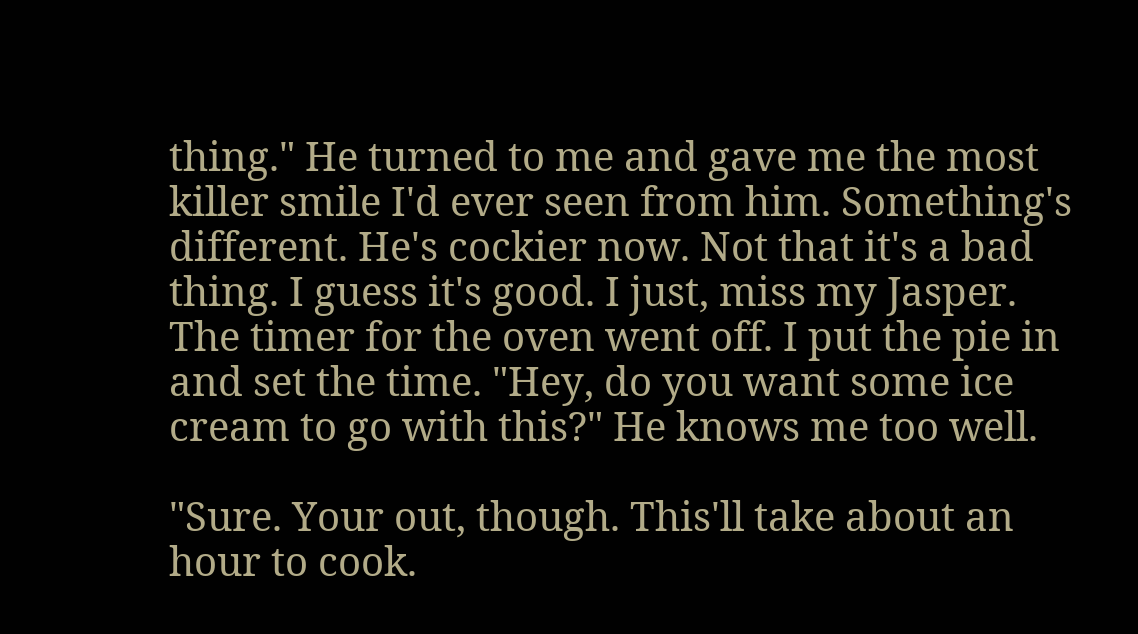thing." He turned to me and gave me the most killer smile I'd ever seen from him. Something's different. He's cockier now. Not that it's a bad thing. I guess it's good. I just, miss my Jasper. The timer for the oven went off. I put the pie in and set the time. "Hey, do you want some ice cream to go with this?" He knows me too well.

"Sure. Your out, though. This'll take about an hour to cook.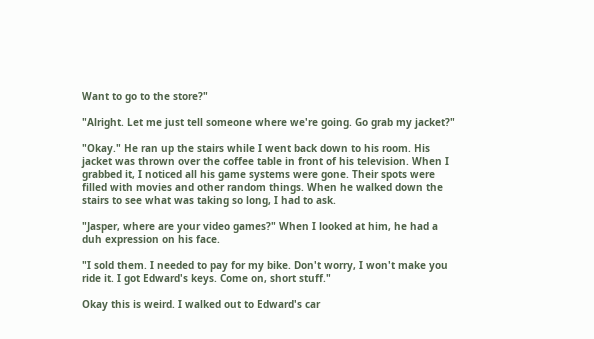Want to go to the store?"

"Alright. Let me just tell someone where we're going. Go grab my jacket?"

"Okay." He ran up the stairs while I went back down to his room. His jacket was thrown over the coffee table in front of his television. When I grabbed it, I noticed all his game systems were gone. Their spots were filled with movies and other random things. When he walked down the stairs to see what was taking so long, I had to ask.

"Jasper, where are your video games?" When I looked at him, he had a duh expression on his face.

"I sold them. I needed to pay for my bike. Don't worry, I won't make you ride it. I got Edward's keys. Come on, short stuff."

Okay this is weird. I walked out to Edward's car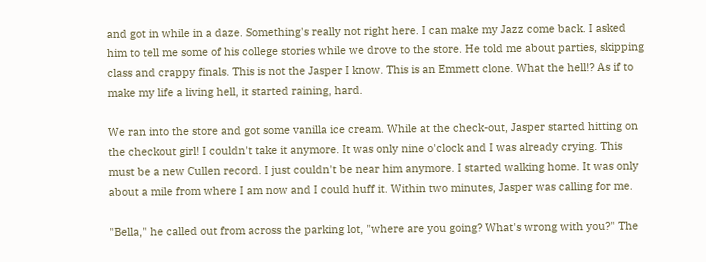and got in while in a daze. Something's really not right here. I can make my Jazz come back. I asked him to tell me some of his college stories while we drove to the store. He told me about parties, skipping class and crappy finals. This is not the Jasper I know. This is an Emmett clone. What the hell!? As if to make my life a living hell, it started raining, hard.

We ran into the store and got some vanilla ice cream. While at the check-out, Jasper started hitting on the checkout girl! I couldn't take it anymore. It was only nine o'clock and I was already crying. This must be a new Cullen record. I just couldn't be near him anymore. I started walking home. It was only about a mile from where I am now and I could huff it. Within two minutes, Jasper was calling for me.

"Bella," he called out from across the parking lot, "where are you going? What's wrong with you?" The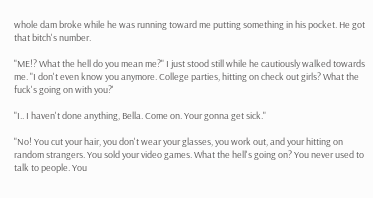whole dam broke while he was running toward me putting something in his pocket. He got that bitch's number.

"ME!? What the hell do you mean me?" I just stood still while he cautiously walked towards me. "I don't even know you anymore. College parties, hitting on check out girls? What the fuck's going on with you?'

"I.. I haven't done anything, Bella. Come on. Your gonna get sick."

"No! You cut your hair, you don't wear your glasses, you work out, and your hitting on random strangers. You sold your video games. What the hell's going on? You never used to talk to people. You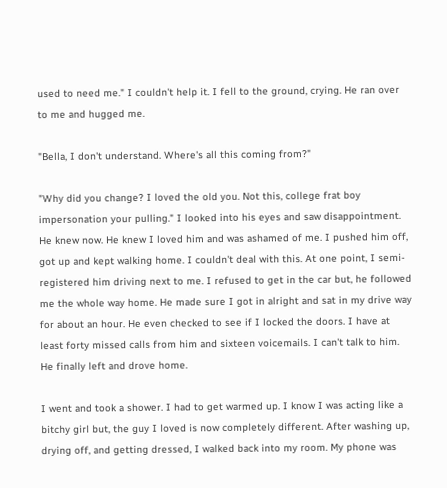used to need me." I couldn't help it. I fell to the ground, crying. He ran over to me and hugged me.

"Bella, I don't understand. Where's all this coming from?"

"Why did you change? I loved the old you. Not this, college frat boy impersonation your pulling." I looked into his eyes and saw disappointment. He knew now. He knew I loved him and was ashamed of me. I pushed him off, got up and kept walking home. I couldn't deal with this. At one point, I semi-registered him driving next to me. I refused to get in the car but, he followed me the whole way home. He made sure I got in alright and sat in my drive way for about an hour. He even checked to see if I locked the doors. I have at least forty missed calls from him and sixteen voicemails. I can't talk to him. He finally left and drove home.

I went and took a shower. I had to get warmed up. I know I was acting like a bitchy girl but, the guy I loved is now completely different. After washing up, drying off, and getting dressed, I walked back into my room. My phone was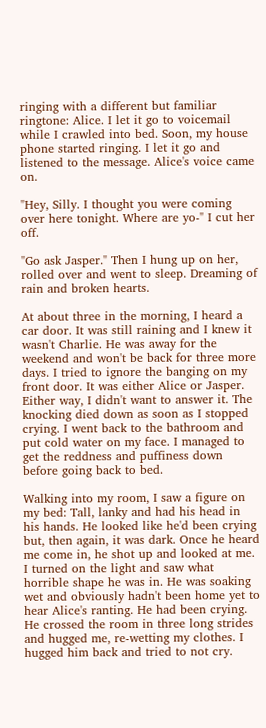ringing with a different but familiar ringtone: Alice. I let it go to voicemail while I crawled into bed. Soon, my house phone started ringing. I let it go and listened to the message. Alice's voice came on.

"Hey, Silly. I thought you were coming over here tonight. Where are yo-" I cut her off.

"Go ask Jasper." Then I hung up on her, rolled over and went to sleep. Dreaming of rain and broken hearts.

At about three in the morning, I heard a car door. It was still raining and I knew it wasn't Charlie. He was away for the weekend and won't be back for three more days. I tried to ignore the banging on my front door. It was either Alice or Jasper. Either way, I didn't want to answer it. The knocking died down as soon as I stopped crying. I went back to the bathroom and put cold water on my face. I managed to get the reddness and puffiness down before going back to bed.

Walking into my room, I saw a figure on my bed: Tall, lanky and had his head in his hands. He looked like he'd been crying but, then again, it was dark. Once he heard me come in, he shot up and looked at me. I turned on the light and saw what horrible shape he was in. He was soaking wet and obviously hadn't been home yet to hear Alice's ranting. He had been crying. He crossed the room in three long strides and hugged me, re-wetting my clothes. I hugged him back and tried to not cry.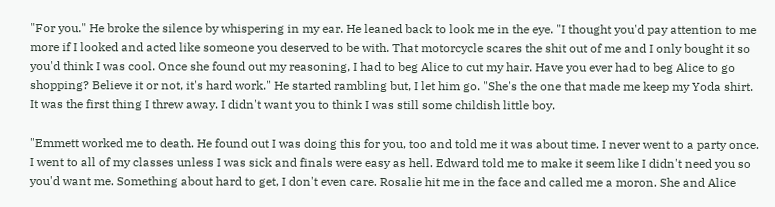"For you." He broke the silence by whispering in my ear. He leaned back to look me in the eye. "I thought you'd pay attention to me more if I looked and acted like someone you deserved to be with. That motorcycle scares the shit out of me and I only bought it so you'd think I was cool. Once she found out my reasoning, I had to beg Alice to cut my hair. Have you ever had to beg Alice to go shopping? Believe it or not, it's hard work." He started rambling but, I let him go. "She's the one that made me keep my Yoda shirt. It was the first thing I threw away. I didn't want you to think I was still some childish little boy.

"Emmett worked me to death. He found out I was doing this for you, too and told me it was about time. I never went to a party once. I went to all of my classes unless I was sick and finals were easy as hell. Edward told me to make it seem like I didn't need you so you'd want me. Something about hard to get, I don't even care. Rosalie hit me in the face and called me a moron. She and Alice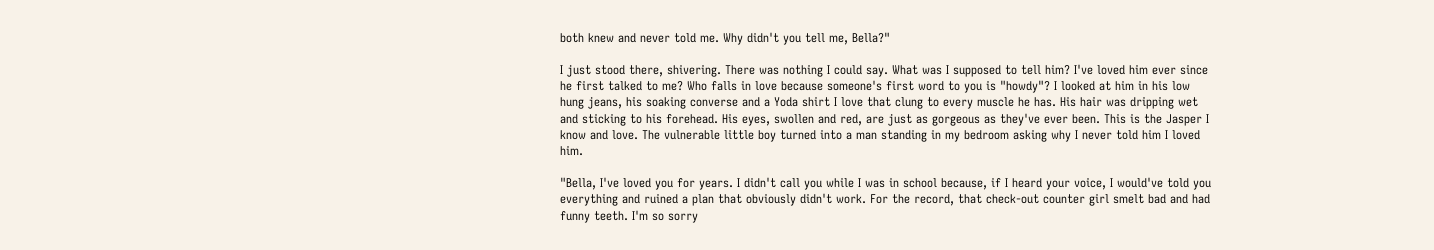both knew and never told me. Why didn't you tell me, Bella?"

I just stood there, shivering. There was nothing I could say. What was I supposed to tell him? I've loved him ever since he first talked to me? Who falls in love because someone's first word to you is "howdy"? I looked at him in his low hung jeans, his soaking converse and a Yoda shirt I love that clung to every muscle he has. His hair was dripping wet and sticking to his forehead. His eyes, swollen and red, are just as gorgeous as they've ever been. This is the Jasper I know and love. The vulnerable little boy turned into a man standing in my bedroom asking why I never told him I loved him.

"Bella, I've loved you for years. I didn't call you while I was in school because, if I heard your voice, I would've told you everything and ruined a plan that obviously didn't work. For the record, that check-out counter girl smelt bad and had funny teeth. I'm so sorry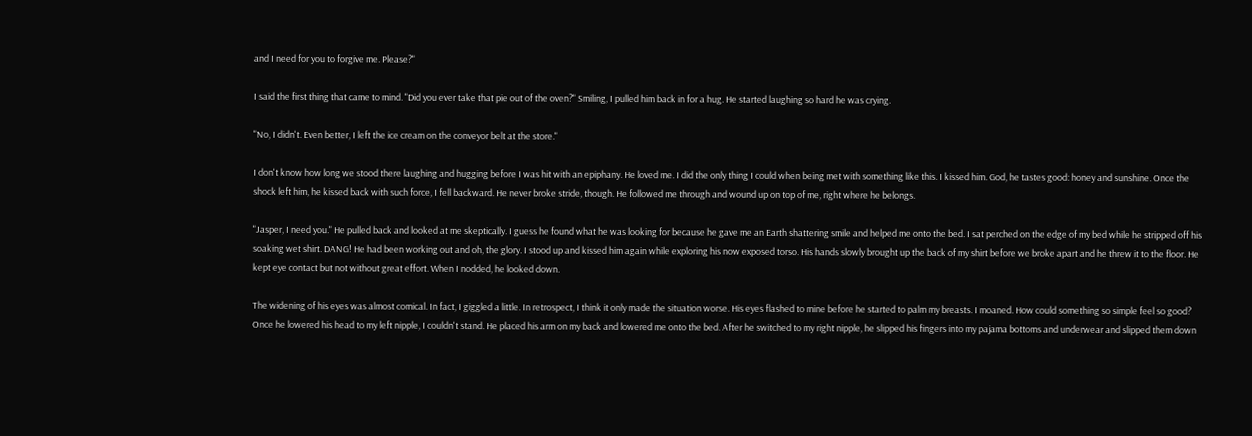and I need for you to forgive me. Please?"

I said the first thing that came to mind. "Did you ever take that pie out of the oven?" Smiling, I pulled him back in for a hug. He started laughing so hard he was crying.

"No, I didn't. Even better, I left the ice cream on the conveyor belt at the store."

I don't know how long we stood there laughing and hugging before I was hit with an epiphany. He loved me. I did the only thing I could when being met with something like this. I kissed him. God, he tastes good: honey and sunshine. Once the shock left him, he kissed back with such force, I fell backward. He never broke stride, though. He followed me through and wound up on top of me, right where he belongs.

"Jasper, I need you." He pulled back and looked at me skeptically. I guess he found what he was looking for because he gave me an Earth shattering smile and helped me onto the bed. I sat perched on the edge of my bed while he stripped off his soaking wet shirt. DANG! He had been working out and oh, the glory. I stood up and kissed him again while exploring his now exposed torso. His hands slowly brought up the back of my shirt before we broke apart and he threw it to the floor. He kept eye contact but not without great effort. When I nodded, he looked down.

The widening of his eyes was almost comical. In fact, I giggled a little. In retrospect, I think it only made the situation worse. His eyes flashed to mine before he started to palm my breasts. I moaned. How could something so simple feel so good? Once he lowered his head to my left nipple, I couldn't stand. He placed his arm on my back and lowered me onto the bed. After he switched to my right nipple, he slipped his fingers into my pajama bottoms and underwear and slipped them down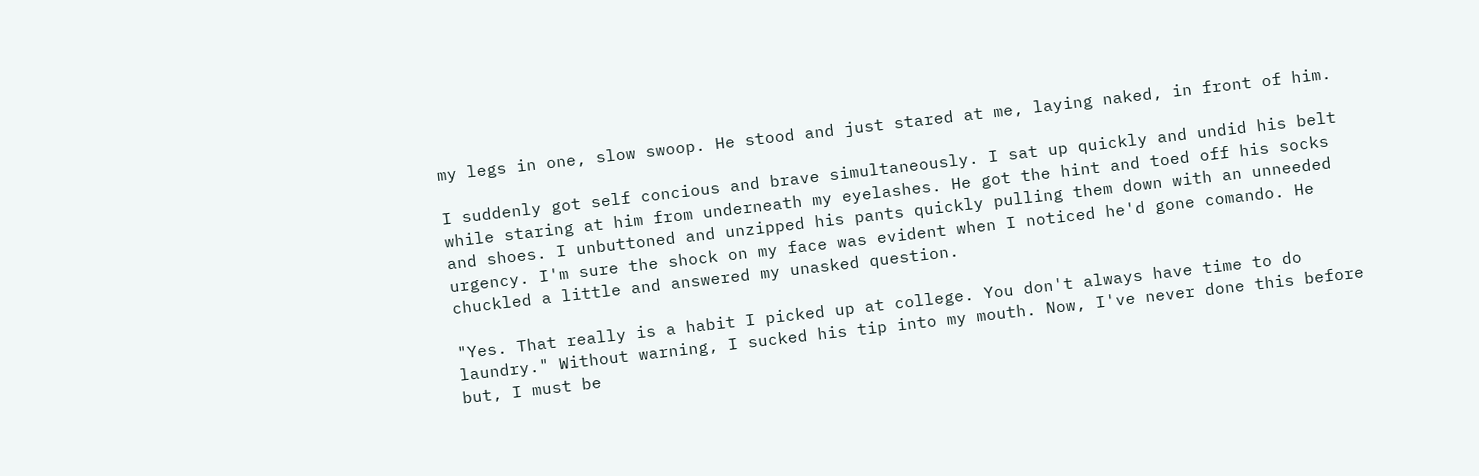my legs in one, slow swoop. He stood and just stared at me, laying naked, in front of him.

I suddenly got self concious and brave simultaneously. I sat up quickly and undid his belt while staring at him from underneath my eyelashes. He got the hint and toed off his socks and shoes. I unbuttoned and unzipped his pants quickly pulling them down with an unneeded urgency. I'm sure the shock on my face was evident when I noticed he'd gone comando. He chuckled a little and answered my unasked question.

"Yes. That really is a habit I picked up at college. You don't always have time to do laundry." Without warning, I sucked his tip into my mouth. Now, I've never done this before but, I must be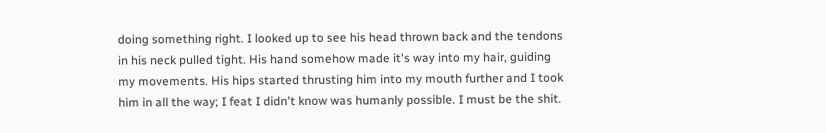doing something right. I looked up to see his head thrown back and the tendons in his neck pulled tight. His hand somehow made it's way into my hair, guiding my movements. His hips started thrusting him into my mouth further and I took him in all the way; I feat I didn't know was humanly possible. I must be the shit.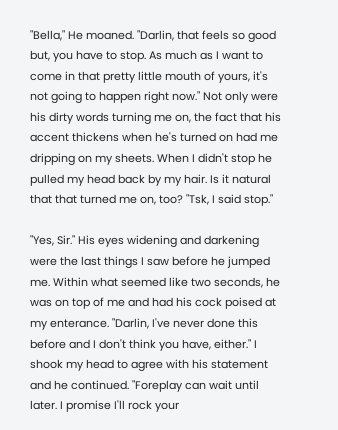"Bella," He moaned. "Darlin, that feels so good but, you have to stop. As much as I want to come in that pretty little mouth of yours, it's not going to happen right now." Not only were his dirty words turning me on, the fact that his accent thickens when he's turned on had me dripping on my sheets. When I didn't stop he pulled my head back by my hair. Is it natural that that turned me on, too? "Tsk, I said stop."

"Yes, Sir." His eyes widening and darkening were the last things I saw before he jumped me. Within what seemed like two seconds, he was on top of me and had his cock poised at my enterance. "Darlin, I've never done this before and I don't think you have, either." I shook my head to agree with his statement and he continued. "Foreplay can wait until later. I promise I'll rock your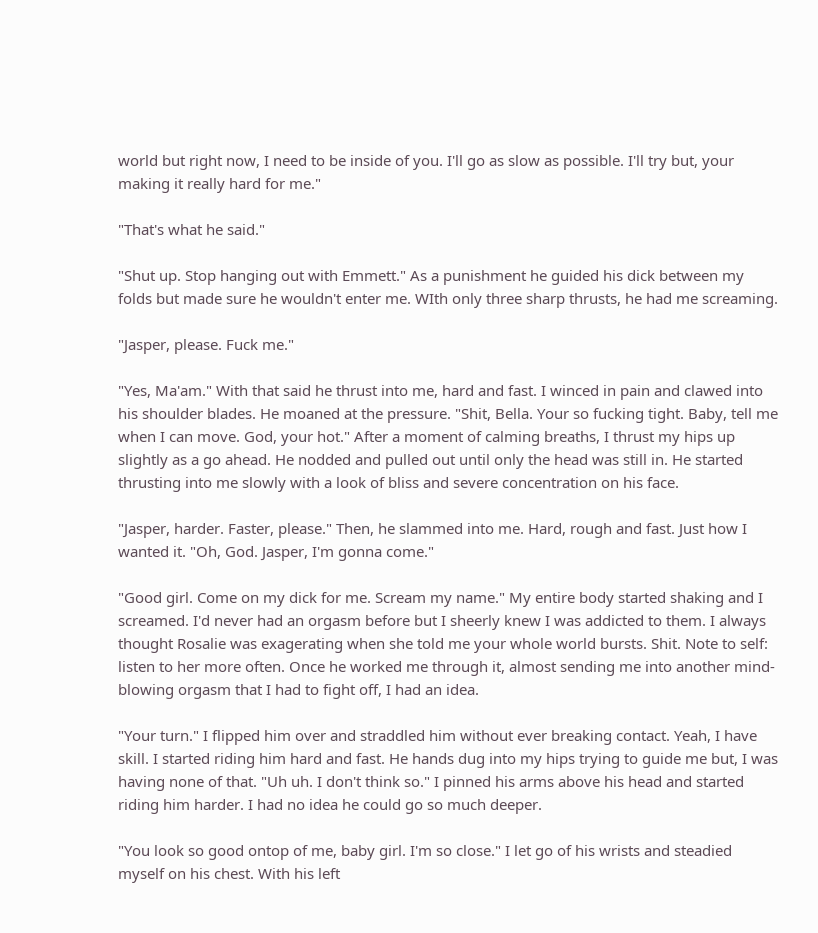world but right now, I need to be inside of you. I'll go as slow as possible. I'll try but, your making it really hard for me."

"That's what he said."

"Shut up. Stop hanging out with Emmett." As a punishment he guided his dick between my folds but made sure he wouldn't enter me. WIth only three sharp thrusts, he had me screaming.

"Jasper, please. Fuck me."

"Yes, Ma'am." With that said he thrust into me, hard and fast. I winced in pain and clawed into his shoulder blades. He moaned at the pressure. "Shit, Bella. Your so fucking tight. Baby, tell me when I can move. God, your hot." After a moment of calming breaths, I thrust my hips up slightly as a go ahead. He nodded and pulled out until only the head was still in. He started thrusting into me slowly with a look of bliss and severe concentration on his face.

"Jasper, harder. Faster, please." Then, he slammed into me. Hard, rough and fast. Just how I wanted it. "Oh, God. Jasper, I'm gonna come."

"Good girl. Come on my dick for me. Scream my name." My entire body started shaking and I screamed. I'd never had an orgasm before but I sheerly knew I was addicted to them. I always thought Rosalie was exagerating when she told me your whole world bursts. Shit. Note to self: listen to her more often. Once he worked me through it, almost sending me into another mind-blowing orgasm that I had to fight off, I had an idea.

"Your turn." I flipped him over and straddled him without ever breaking contact. Yeah, I have skill. I started riding him hard and fast. He hands dug into my hips trying to guide me but, I was having none of that. "Uh uh. I don't think so." I pinned his arms above his head and started riding him harder. I had no idea he could go so much deeper.

"You look so good ontop of me, baby girl. I'm so close." I let go of his wrists and steadied myself on his chest. With his left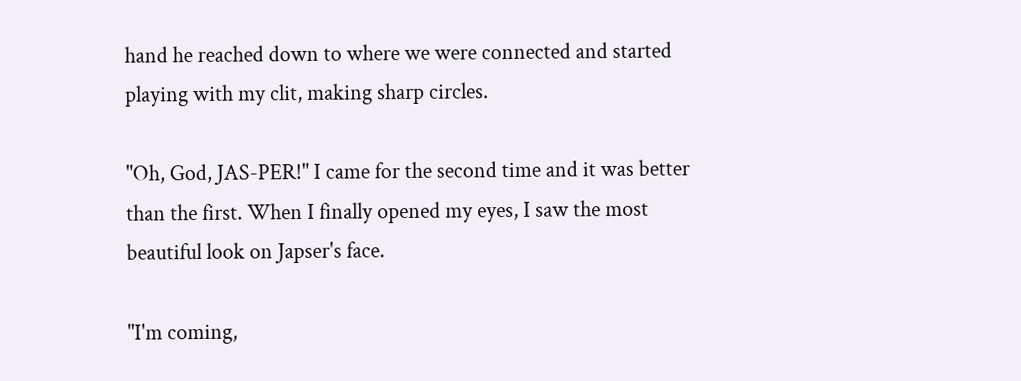hand he reached down to where we were connected and started playing with my clit, making sharp circles.

"Oh, God, JAS-PER!" I came for the second time and it was better than the first. When I finally opened my eyes, I saw the most beautiful look on Japser's face.

"I'm coming,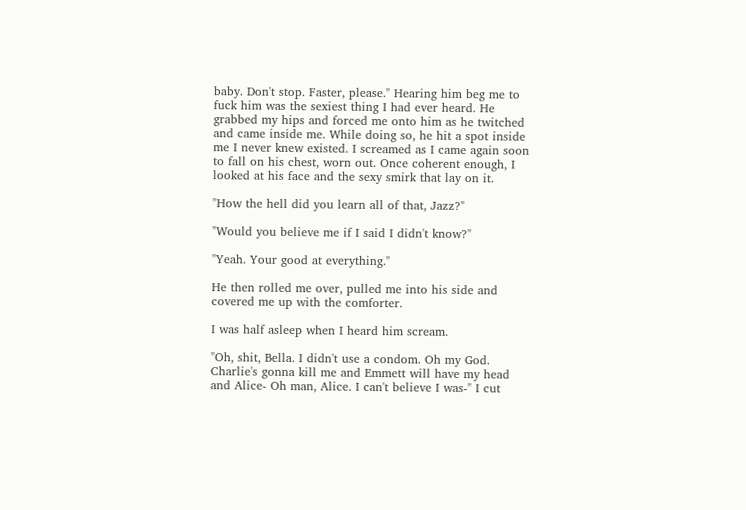baby. Don't stop. Faster, please." Hearing him beg me to fuck him was the sexiest thing I had ever heard. He grabbed my hips and forced me onto him as he twitched and came inside me. While doing so, he hit a spot inside me I never knew existed. I screamed as I came again soon to fall on his chest, worn out. Once coherent enough, I looked at his face and the sexy smirk that lay on it.

"How the hell did you learn all of that, Jazz?"

"Would you believe me if I said I didn't know?"

"Yeah. Your good at everything."

He then rolled me over, pulled me into his side and covered me up with the comforter.

I was half asleep when I heard him scream.

"Oh, shit, Bella. I didn't use a condom. Oh my God. Charlie's gonna kill me and Emmett will have my head and Alice- Oh man, Alice. I can't believe I was-" I cut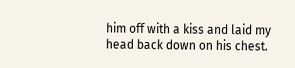him off with a kiss and laid my head back down on his chest.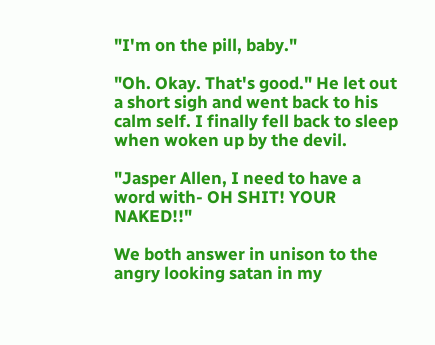"I'm on the pill, baby."

"Oh. Okay. That's good." He let out a short sigh and went back to his calm self. I finally fell back to sleep when woken up by the devil.

"Jasper Allen, I need to have a word with- OH SHIT! YOUR NAKED!!"

We both answer in unison to the angry looking satan in my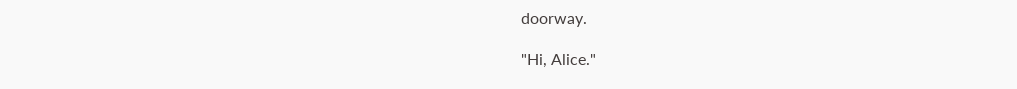doorway.

"Hi, Alice."